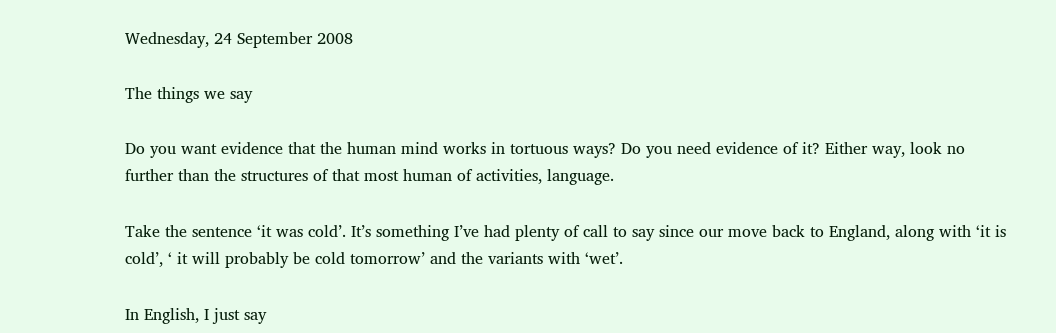Wednesday, 24 September 2008

The things we say

Do you want evidence that the human mind works in tortuous ways? Do you need evidence of it? Either way, look no further than the structures of that most human of activities, language.

Take the sentence ‘it was cold’. It’s something I’ve had plenty of call to say since our move back to England, along with ‘it is cold’, ‘ it will probably be cold tomorrow’ and the variants with ‘wet’.

In English, I just say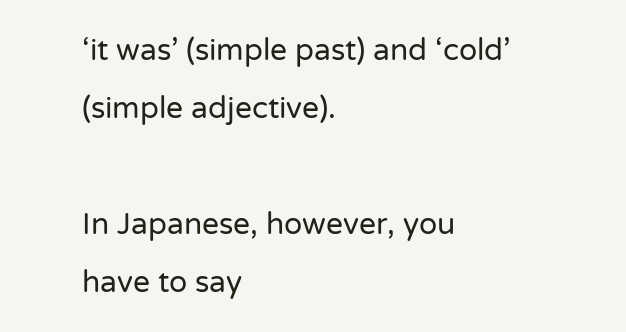‘it was’ (simple past) and ‘cold’ (simple adjective).

In Japanese, however, you have to say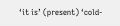‘it is’ (present) ‘cold-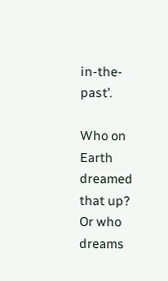in-the-past’.

Who on Earth dreamed that up? Or who dreams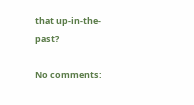that up-in-the-past?

No comments: